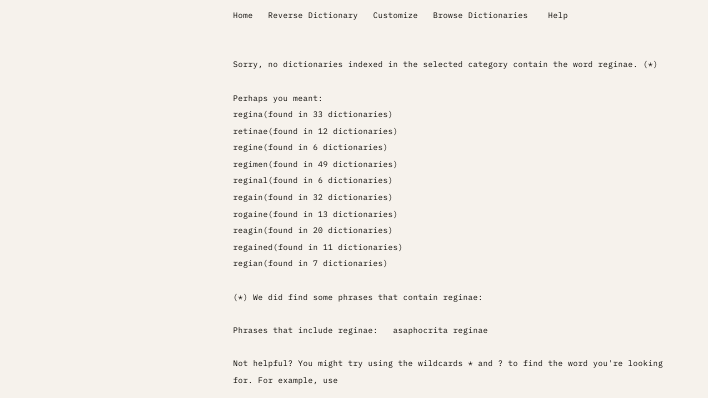Home   Reverse Dictionary   Customize   Browse Dictionaries    Help


Sorry, no dictionaries indexed in the selected category contain the word reginae. (*)

Perhaps you meant:
regina(found in 33 dictionaries)
retinae(found in 12 dictionaries)
regine(found in 6 dictionaries)
regimen(found in 49 dictionaries)
reginal(found in 6 dictionaries)
regain(found in 32 dictionaries)
rogaine(found in 13 dictionaries)
reagin(found in 20 dictionaries)
regained(found in 11 dictionaries)
regian(found in 7 dictionaries)

(*) We did find some phrases that contain reginae:

Phrases that include reginae:   asaphocrita reginae

Not helpful? You might try using the wildcards * and ? to find the word you're looking for. For example, use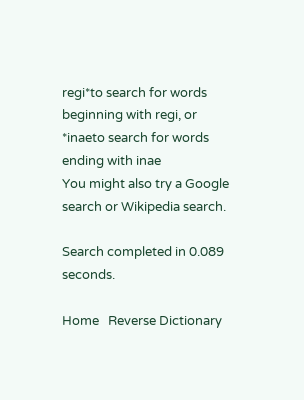regi*to search for words beginning with regi, or
*inaeto search for words ending with inae
You might also try a Google search or Wikipedia search.

Search completed in 0.089 seconds.

Home   Reverse Dictionary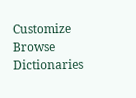Customize   Browse Dictionaries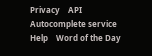Privacy    API    Autocomplete service    Help    Word of the Day